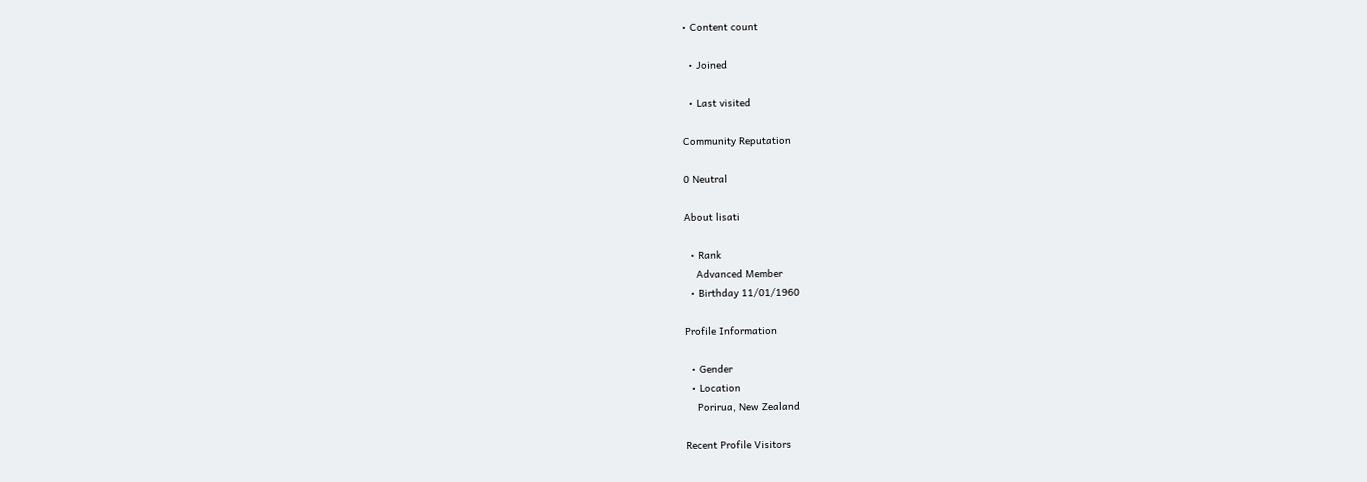• Content count

  • Joined

  • Last visited

Community Reputation

0 Neutral

About lisati

  • Rank
    Advanced Member
  • Birthday 11/01/1960

Profile Information

  • Gender
  • Location
    Porirua, New Zealand

Recent Profile Visitors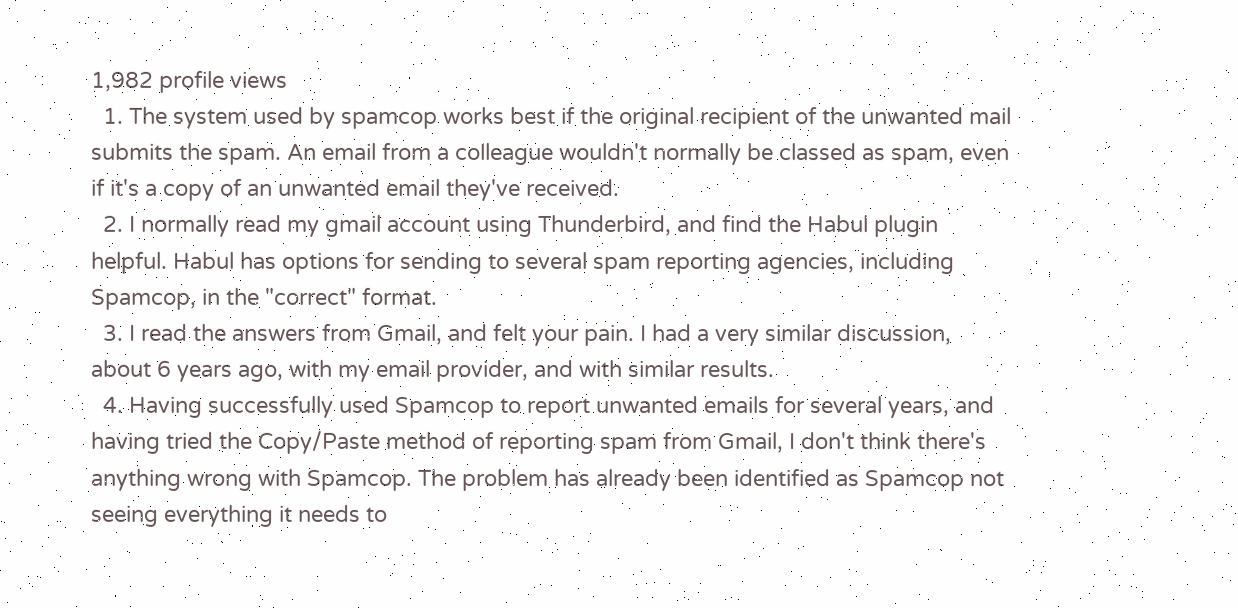1,982 profile views
  1. The system used by spamcop works best if the original recipient of the unwanted mail submits the spam. An email from a colleague wouldn't normally be classed as spam, even if it's a copy of an unwanted email they've received.
  2. I normally read my gmail account using Thunderbird, and find the Habul plugin helpful. Habul has options for sending to several spam reporting agencies, including Spamcop, in the "correct" format.
  3. I read the answers from Gmail, and felt your pain. I had a very similar discussion, about 6 years ago, with my email provider, and with similar results.
  4. Having successfully used Spamcop to report unwanted emails for several years, and having tried the Copy/Paste method of reporting spam from Gmail, I don't think there's anything wrong with Spamcop. The problem has already been identified as Spamcop not seeing everything it needs to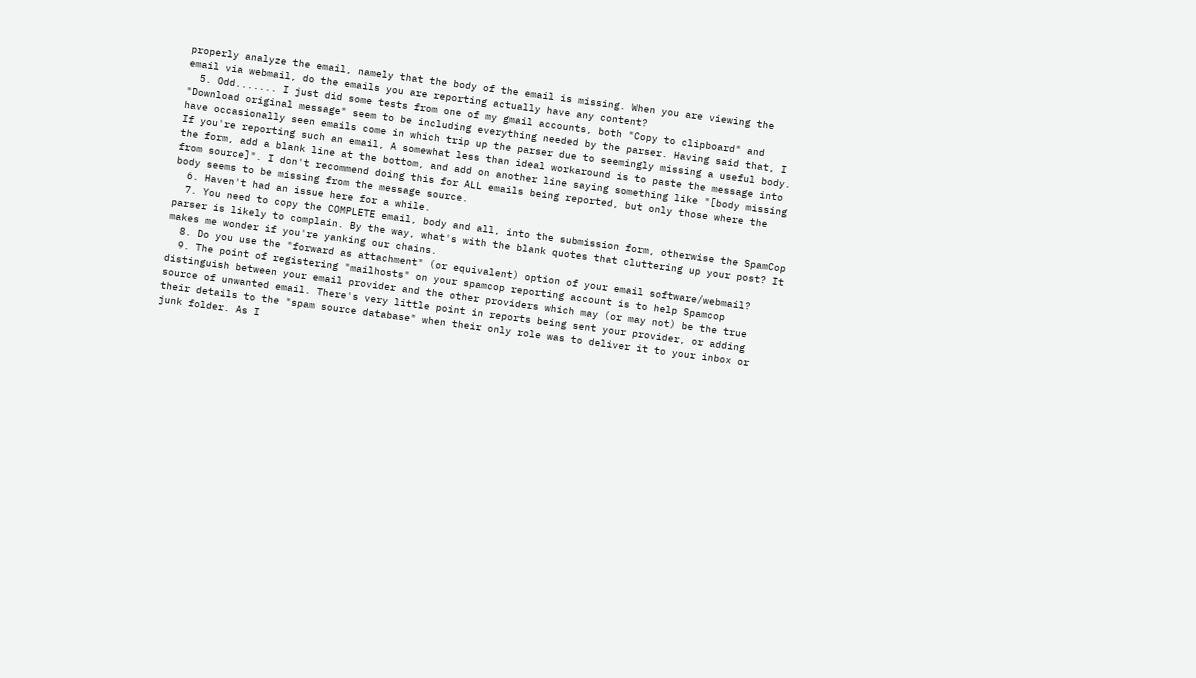properly analyze the email, namely that the body of the email is missing. When you are viewing the email via webmail, do the emails you are reporting actually have any content?
  5. Odd....... I just did some tests from one of my gmail accounts, both "Copy to clipboard" and "Download original message" seem to be including everything needed by the parser. Having said that, I have occasionally seen emails come in which trip up the parser due to seemingly missing a useful body. If you're reporting such an email, A somewhat less than ideal workaround is to paste the message into the form, add a blank line at the bottom, and add on another line saying something like "[body missing from source]". I don't recommend doing this for ALL emails being reported, but only those where the body seems to be missing from the message source.
  6. Haven't had an issue here for a while.
  7. You need to copy the COMPLETE email, body and all, into the submission form, otherwise the SpamCop parser is likely to complain. By the way, what's with the blank quotes that cluttering up your post? It makes me wonder if you're yanking our chains.
  8. Do you use the "forward as attachment" (or equivalent) option of your email software/webmail?
  9. The point of registering "mailhosts" on your spamcop reporting account is to help Spamcop distinguish between your email provider and the other providers which may (or may not) be the true source of unwanted email. There's very little point in reports being sent your provider, or adding their details to the "spam source database" when their only role was to deliver it to your inbox or junk folder. As I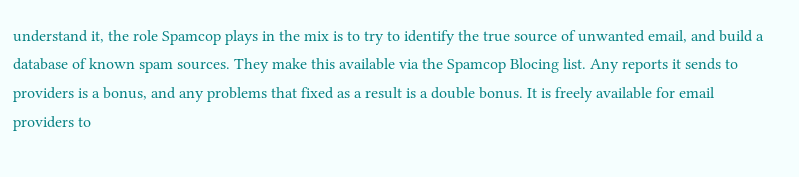understand it, the role Spamcop plays in the mix is to try to identify the true source of unwanted email, and build a database of known spam sources. They make this available via the Spamcop Blocing list. Any reports it sends to providers is a bonus, and any problems that fixed as a result is a double bonus. It is freely available for email providers to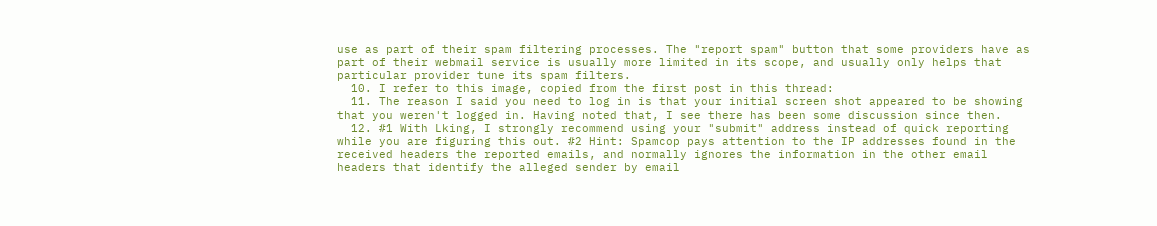use as part of their spam filtering processes. The "report spam" button that some providers have as part of their webmail service is usually more limited in its scope, and usually only helps that particular provider tune its spam filters.
  10. I refer to this image, copied from the first post in this thread:
  11. The reason I said you need to log in is that your initial screen shot appeared to be showing that you weren't logged in. Having noted that, I see there has been some discussion since then.
  12. #1 With Lking, I strongly recommend using your "submit" address instead of quick reporting while you are figuring this out. #2 Hint: Spamcop pays attention to the IP addresses found in the received headers the reported emails, and normally ignores the information in the other email headers that identify the alleged sender by email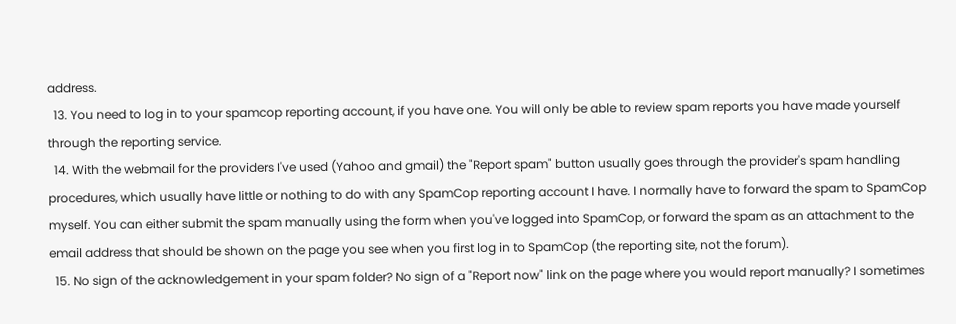address.
  13. You need to log in to your spamcop reporting account, if you have one. You will only be able to review spam reports you have made yourself through the reporting service.
  14. With the webmail for the providers I've used (Yahoo and gmail) the "Report spam" button usually goes through the provider's spam handling procedures, which usually have little or nothing to do with any SpamCop reporting account I have. I normally have to forward the spam to SpamCop myself. You can either submit the spam manually using the form when you've logged into SpamCop, or forward the spam as an attachment to the email address that should be shown on the page you see when you first log in to SpamCop (the reporting site, not the forum).
  15. No sign of the acknowledgement in your spam folder? No sign of a "Report now" link on the page where you would report manually? I sometimes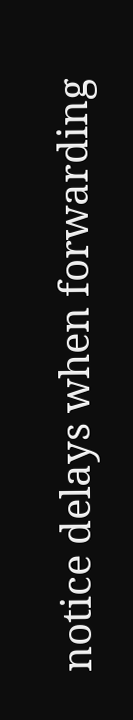notice delays when forwarding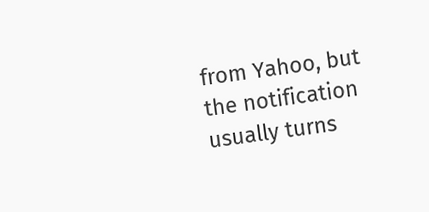from Yahoo, but the notification usually turns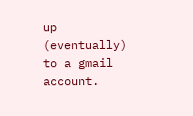up (eventually) to a gmail account.